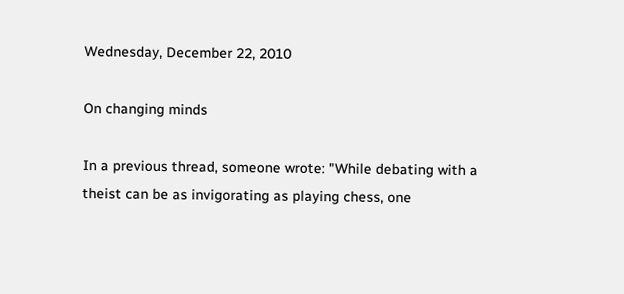Wednesday, December 22, 2010

On changing minds

In a previous thread, someone wrote: "While debating with a theist can be as invigorating as playing chess, one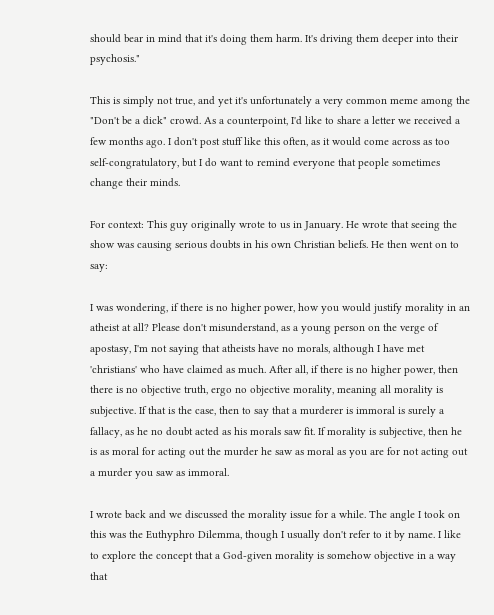should bear in mind that it's doing them harm. It's driving them deeper into their psychosis."

This is simply not true, and yet it's unfortunately a very common meme among the "Don't be a dick" crowd. As a counterpoint, I'd like to share a letter we received a few months ago. I don't post stuff like this often, as it would come across as too self-congratulatory, but I do want to remind everyone that people sometimes change their minds.

For context: This guy originally wrote to us in January. He wrote that seeing the show was causing serious doubts in his own Christian beliefs. He then went on to say:

I was wondering, if there is no higher power, how you would justify morality in an atheist at all? Please don't misunderstand, as a young person on the verge of apostasy, I'm not saying that atheists have no morals, although I have met 'christians' who have claimed as much. After all, if there is no higher power, then there is no objective truth, ergo no objective morality, meaning all morality is subjective. If that is the case, then to say that a murderer is immoral is surely a fallacy, as he no doubt acted as his morals saw fit. If morality is subjective, then he is as moral for acting out the murder he saw as moral as you are for not acting out a murder you saw as immoral.

I wrote back and we discussed the morality issue for a while. The angle I took on this was the Euthyphro Dilemma, though I usually don't refer to it by name. I like to explore the concept that a God-given morality is somehow objective in a way that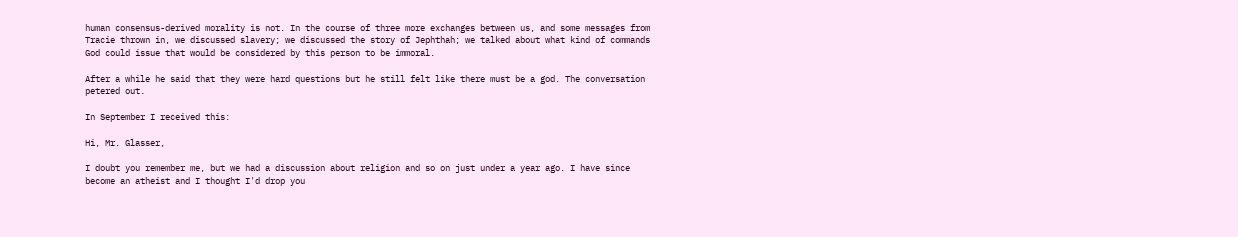human consensus-derived morality is not. In the course of three more exchanges between us, and some messages from Tracie thrown in, we discussed slavery; we discussed the story of Jephthah; we talked about what kind of commands God could issue that would be considered by this person to be immoral.

After a while he said that they were hard questions but he still felt like there must be a god. The conversation petered out.

In September I received this:

Hi, Mr. Glasser,

I doubt you remember me, but we had a discussion about religion and so on just under a year ago. I have since become an atheist and I thought I'd drop you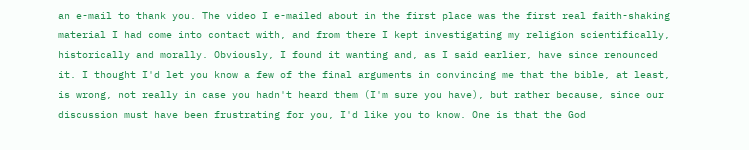an e-mail to thank you. The video I e-mailed about in the first place was the first real faith-shaking material I had come into contact with, and from there I kept investigating my religion scientifically, historically and morally. Obviously, I found it wanting and, as I said earlier, have since renounced it. I thought I'd let you know a few of the final arguments in convincing me that the bible, at least, is wrong, not really in case you hadn't heard them (I'm sure you have), but rather because, since our discussion must have been frustrating for you, I'd like you to know. One is that the God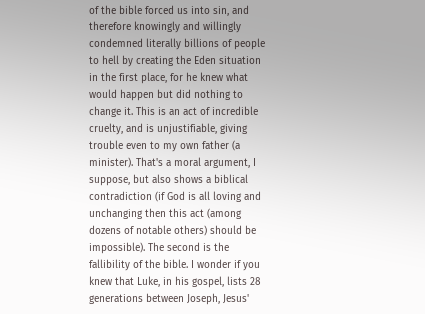of the bible forced us into sin, and therefore knowingly and willingly condemned literally billions of people to hell by creating the Eden situation in the first place, for he knew what would happen but did nothing to change it. This is an act of incredible cruelty, and is unjustifiable, giving trouble even to my own father (a minister). That's a moral argument, I suppose, but also shows a biblical contradiction (if God is all loving and unchanging then this act (among dozens of notable others) should be impossible). The second is the fallibility of the bible. I wonder if you knew that Luke, in his gospel, lists 28 generations between Joseph, Jesus'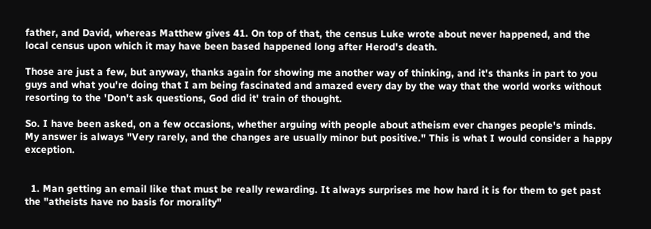father, and David, whereas Matthew gives 41. On top of that, the census Luke wrote about never happened, and the local census upon which it may have been based happened long after Herod's death.

Those are just a few, but anyway, thanks again for showing me another way of thinking, and it's thanks in part to you guys and what you're doing that I am being fascinated and amazed every day by the way that the world works without resorting to the 'Don't ask questions, God did it' train of thought.

So. I have been asked, on a few occasions, whether arguing with people about atheism ever changes people's minds. My answer is always "Very rarely, and the changes are usually minor but positive." This is what I would consider a happy exception.


  1. Man getting an email like that must be really rewarding. It always surprises me how hard it is for them to get past the "atheists have no basis for morality"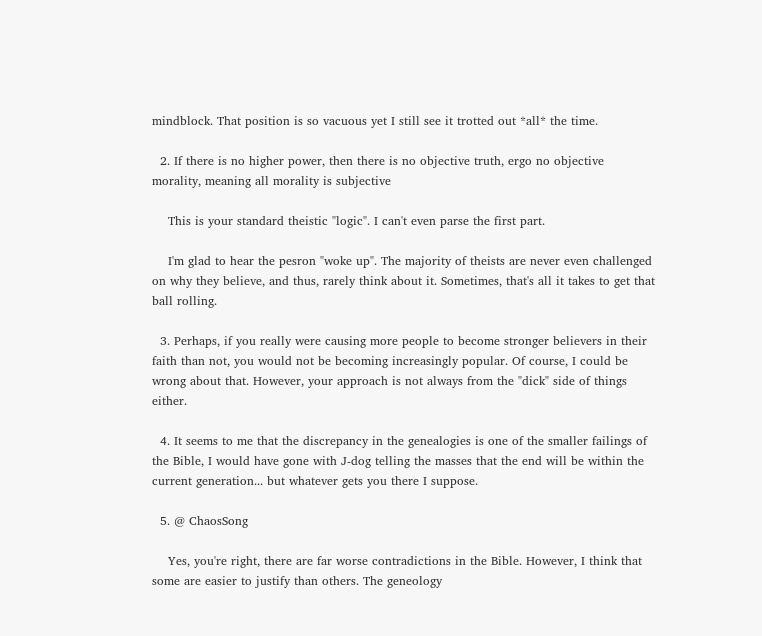mindblock. That position is so vacuous yet I still see it trotted out *all* the time.

  2. If there is no higher power, then there is no objective truth, ergo no objective morality, meaning all morality is subjective

    This is your standard theistic "logic". I can't even parse the first part.

    I'm glad to hear the pesron "woke up". The majority of theists are never even challenged on why they believe, and thus, rarely think about it. Sometimes, that's all it takes to get that ball rolling.

  3. Perhaps, if you really were causing more people to become stronger believers in their faith than not, you would not be becoming increasingly popular. Of course, I could be wrong about that. However, your approach is not always from the "dick" side of things either.

  4. It seems to me that the discrepancy in the genealogies is one of the smaller failings of the Bible, I would have gone with J-dog telling the masses that the end will be within the current generation... but whatever gets you there I suppose.

  5. @ ChaosSong

    Yes, you're right, there are far worse contradictions in the Bible. However, I think that some are easier to justify than others. The geneology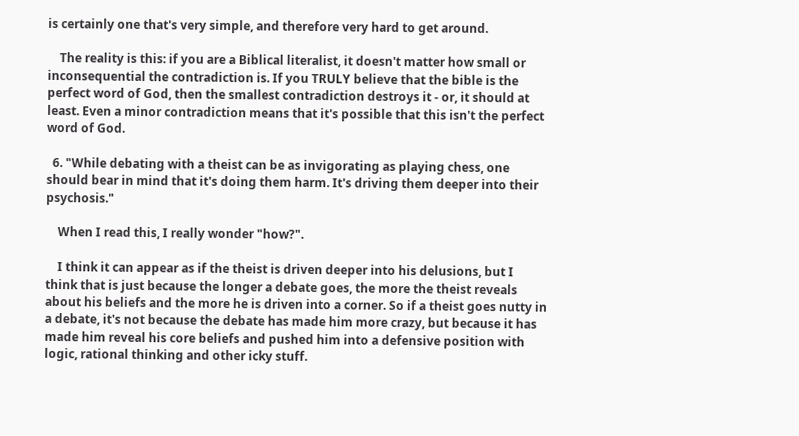is certainly one that's very simple, and therefore very hard to get around.

    The reality is this: if you are a Biblical literalist, it doesn't matter how small or inconsequential the contradiction is. If you TRULY believe that the bible is the perfect word of God, then the smallest contradiction destroys it - or, it should at least. Even a minor contradiction means that it's possible that this isn't the perfect word of God.

  6. "While debating with a theist can be as invigorating as playing chess, one should bear in mind that it's doing them harm. It's driving them deeper into their psychosis."

    When I read this, I really wonder "how?".

    I think it can appear as if the theist is driven deeper into his delusions, but I think that is just because the longer a debate goes, the more the theist reveals about his beliefs and the more he is driven into a corner. So if a theist goes nutty in a debate, it's not because the debate has made him more crazy, but because it has made him reveal his core beliefs and pushed him into a defensive position with logic, rational thinking and other icky stuff.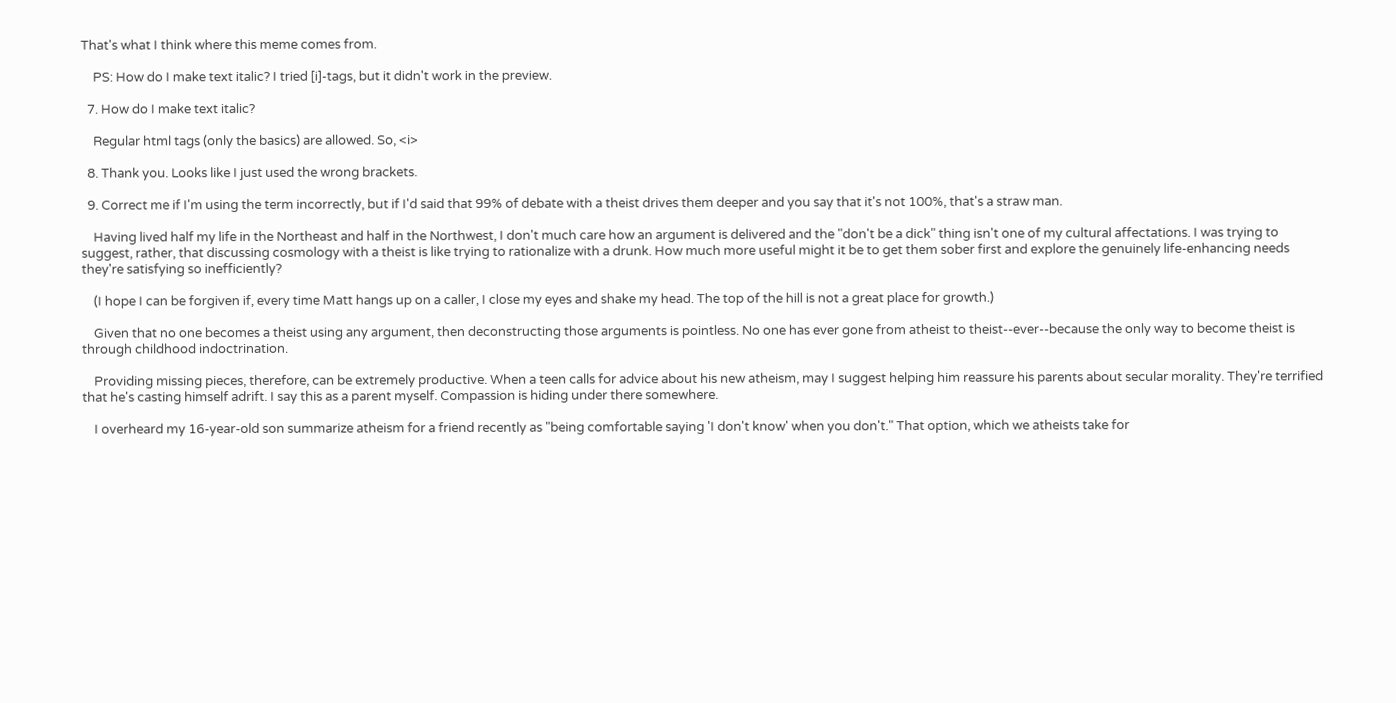That's what I think where this meme comes from.

    PS: How do I make text italic? I tried [i]-tags, but it didn't work in the preview.

  7. How do I make text italic?

    Regular html tags (only the basics) are allowed. So, <i>

  8. Thank you. Looks like I just used the wrong brackets.

  9. Correct me if I'm using the term incorrectly, but if I'd said that 99% of debate with a theist drives them deeper and you say that it's not 100%, that's a straw man.

    Having lived half my life in the Northeast and half in the Northwest, I don't much care how an argument is delivered and the "don't be a dick" thing isn't one of my cultural affectations. I was trying to suggest, rather, that discussing cosmology with a theist is like trying to rationalize with a drunk. How much more useful might it be to get them sober first and explore the genuinely life-enhancing needs they're satisfying so inefficiently?

    (I hope I can be forgiven if, every time Matt hangs up on a caller, I close my eyes and shake my head. The top of the hill is not a great place for growth.)

    Given that no one becomes a theist using any argument, then deconstructing those arguments is pointless. No one has ever gone from atheist to theist--ever--because the only way to become theist is through childhood indoctrination.

    Providing missing pieces, therefore, can be extremely productive. When a teen calls for advice about his new atheism, may I suggest helping him reassure his parents about secular morality. They're terrified that he's casting himself adrift. I say this as a parent myself. Compassion is hiding under there somewhere.

    I overheard my 16-year-old son summarize atheism for a friend recently as "being comfortable saying 'I don't know' when you don't." That option, which we atheists take for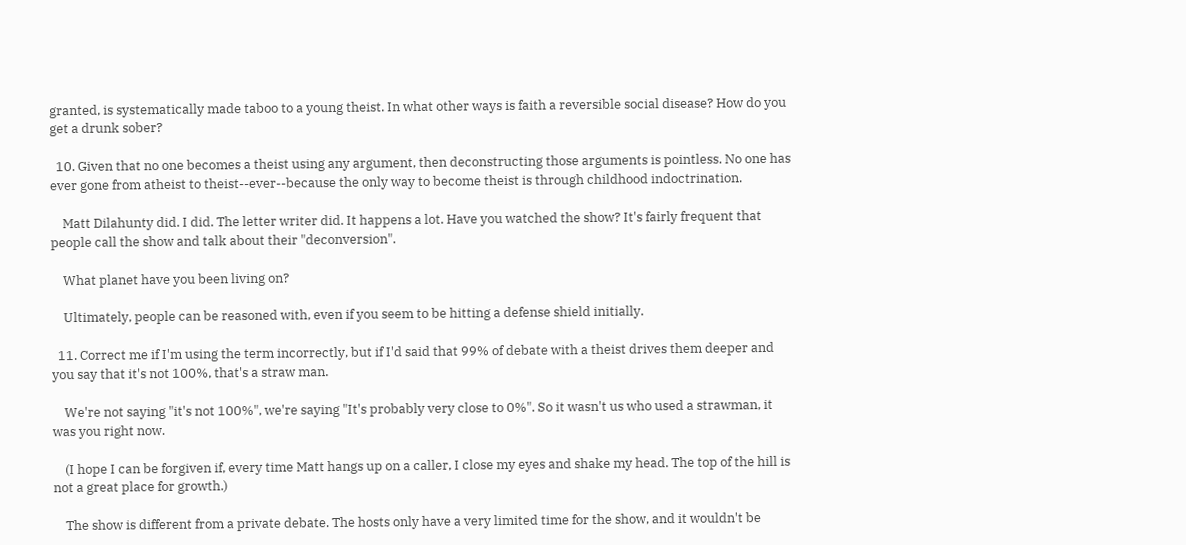granted, is systematically made taboo to a young theist. In what other ways is faith a reversible social disease? How do you get a drunk sober?

  10. Given that no one becomes a theist using any argument, then deconstructing those arguments is pointless. No one has ever gone from atheist to theist--ever--because the only way to become theist is through childhood indoctrination.

    Matt Dilahunty did. I did. The letter writer did. It happens a lot. Have you watched the show? It's fairly frequent that people call the show and talk about their "deconversion".

    What planet have you been living on?

    Ultimately, people can be reasoned with, even if you seem to be hitting a defense shield initially.

  11. Correct me if I'm using the term incorrectly, but if I'd said that 99% of debate with a theist drives them deeper and you say that it's not 100%, that's a straw man.

    We're not saying "it's not 100%", we're saying "It's probably very close to 0%". So it wasn't us who used a strawman, it was you right now.

    (I hope I can be forgiven if, every time Matt hangs up on a caller, I close my eyes and shake my head. The top of the hill is not a great place for growth.)

    The show is different from a private debate. The hosts only have a very limited time for the show, and it wouldn't be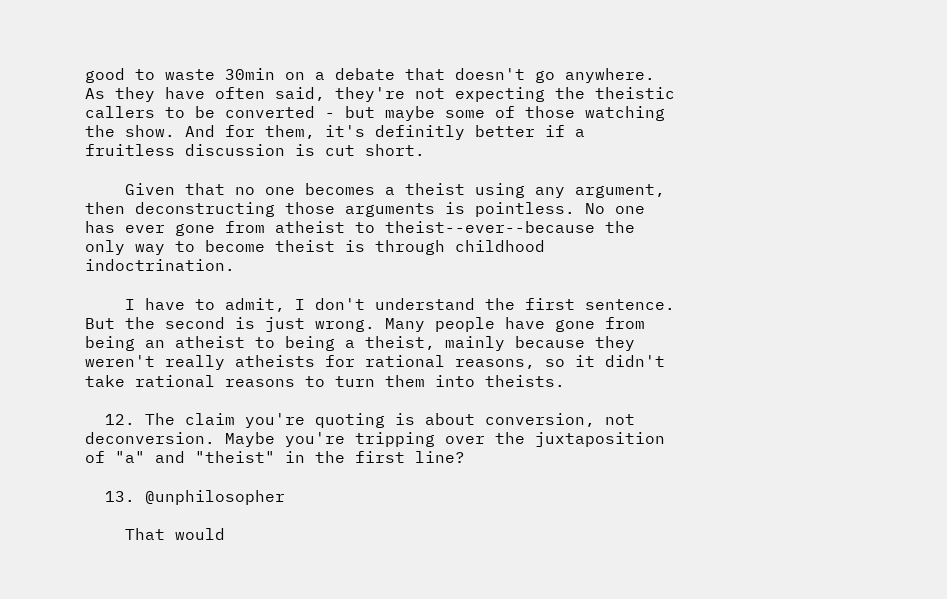good to waste 30min on a debate that doesn't go anywhere. As they have often said, they're not expecting the theistic callers to be converted - but maybe some of those watching the show. And for them, it's definitly better if a fruitless discussion is cut short.

    Given that no one becomes a theist using any argument, then deconstructing those arguments is pointless. No one has ever gone from atheist to theist--ever--because the only way to become theist is through childhood indoctrination.

    I have to admit, I don't understand the first sentence. But the second is just wrong. Many people have gone from being an atheist to being a theist, mainly because they weren't really atheists for rational reasons, so it didn't take rational reasons to turn them into theists.

  12. The claim you're quoting is about conversion, not deconversion. Maybe you're tripping over the juxtaposition of "a" and "theist" in the first line?

  13. @unphilosopher

    That would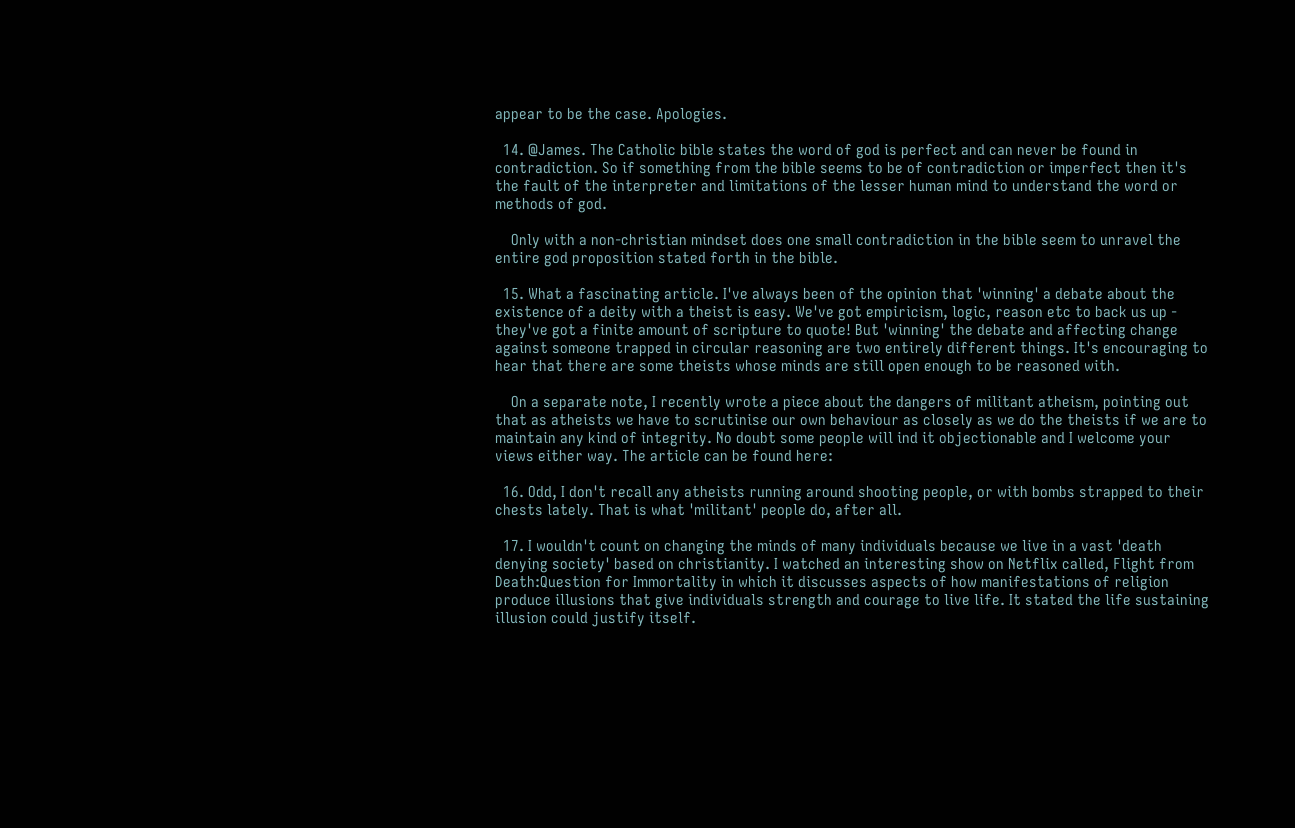appear to be the case. Apologies.

  14. @James. The Catholic bible states the word of god is perfect and can never be found in contradiction. So if something from the bible seems to be of contradiction or imperfect then it's the fault of the interpreter and limitations of the lesser human mind to understand the word or methods of god.

    Only with a non-christian mindset does one small contradiction in the bible seem to unravel the entire god proposition stated forth in the bible.

  15. What a fascinating article. I've always been of the opinion that 'winning' a debate about the existence of a deity with a theist is easy. We've got empiricism, logic, reason etc to back us up - they've got a finite amount of scripture to quote! But 'winning' the debate and affecting change against someone trapped in circular reasoning are two entirely different things. It's encouraging to hear that there are some theists whose minds are still open enough to be reasoned with.

    On a separate note, I recently wrote a piece about the dangers of militant atheism, pointing out that as atheists we have to scrutinise our own behaviour as closely as we do the theists if we are to maintain any kind of integrity. No doubt some people will ind it objectionable and I welcome your views either way. The article can be found here:

  16. Odd, I don't recall any atheists running around shooting people, or with bombs strapped to their chests lately. That is what 'militant' people do, after all.

  17. I wouldn't count on changing the minds of many individuals because we live in a vast 'death denying society' based on christianity. I watched an interesting show on Netflix called, Flight from Death:Question for Immortality in which it discusses aspects of how manifestations of religion produce illusions that give individuals strength and courage to live life. It stated the life sustaining illusion could justify itself.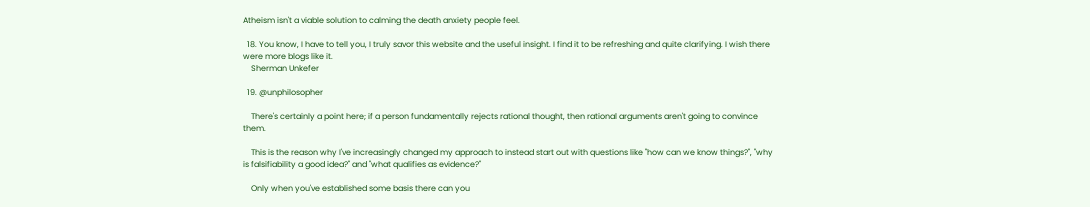Atheism isn't a viable solution to calming the death anxiety people feel.

  18. You know, I have to tell you, I truly savor this website and the useful insight. I find it to be refreshing and quite clarifying. I wish there were more blogs like it.
    Sherman Unkefer

  19. @unphilosopher

    There's certainly a point here; if a person fundamentally rejects rational thought, then rational arguments aren't going to convince them.

    This is the reason why I've increasingly changed my approach to instead start out with questions like "how can we know things?", "why is falsifiability a good idea?" and "what qualifies as evidence?"

    Only when you've established some basis there can you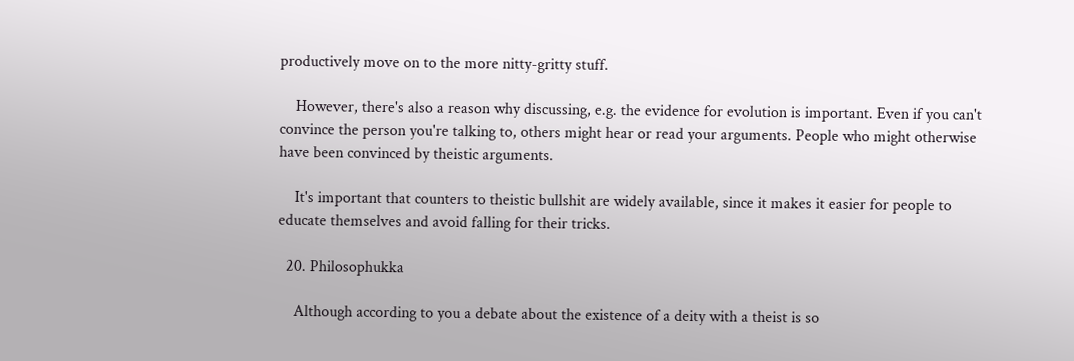productively move on to the more nitty-gritty stuff.

    However, there's also a reason why discussing, e.g. the evidence for evolution is important. Even if you can't convince the person you're talking to, others might hear or read your arguments. People who might otherwise have been convinced by theistic arguments.

    It's important that counters to theistic bullshit are widely available, since it makes it easier for people to educate themselves and avoid falling for their tricks.

  20. Philosophukka

    Although according to you a debate about the existence of a deity with a theist is so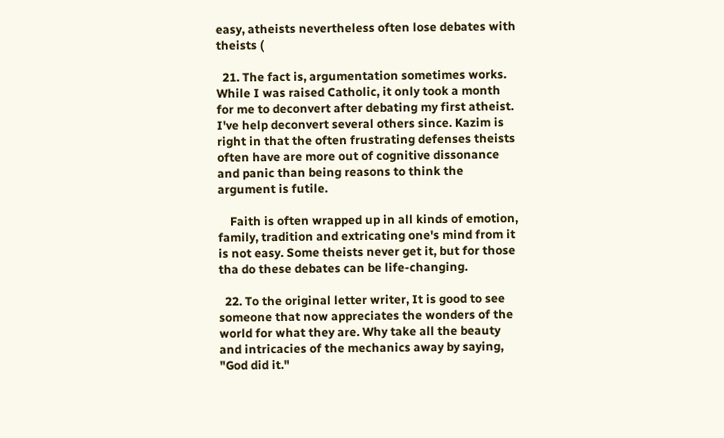easy, atheists nevertheless often lose debates with theists (

  21. The fact is, argumentation sometimes works. While I was raised Catholic, it only took a month for me to deconvert after debating my first atheist. I've help deconvert several others since. Kazim is right in that the often frustrating defenses theists often have are more out of cognitive dissonance and panic than being reasons to think the argument is futile.

    Faith is often wrapped up in all kinds of emotion, family, tradition and extricating one's mind from it is not easy. Some theists never get it, but for those tha do these debates can be life-changing.

  22. To the original letter writer, It is good to see someone that now appreciates the wonders of the world for what they are. Why take all the beauty and intricacies of the mechanics away by saying, "God did it."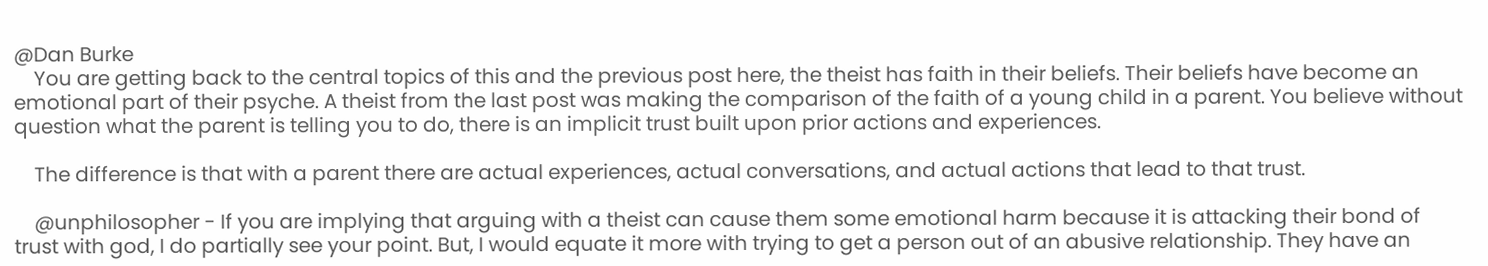@Dan Burke
    You are getting back to the central topics of this and the previous post here, the theist has faith in their beliefs. Their beliefs have become an emotional part of their psyche. A theist from the last post was making the comparison of the faith of a young child in a parent. You believe without question what the parent is telling you to do, there is an implicit trust built upon prior actions and experiences.

    The difference is that with a parent there are actual experiences, actual conversations, and actual actions that lead to that trust.

    @unphilosopher - If you are implying that arguing with a theist can cause them some emotional harm because it is attacking their bond of trust with god, I do partially see your point. But, I would equate it more with trying to get a person out of an abusive relationship. They have an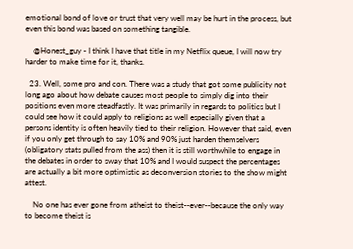emotional bond of love or trust that very well may be hurt in the process, but even this bond was based on something tangible.

    @Honest_guy - I think I have that title in my Netflix queue, I will now try harder to make time for it, thanks.

  23. Well, some pro and con. There was a study that got some publicity not long ago about how debate causes most people to simply dig into their positions even more steadfastly. It was primarily in regards to politics but I could see how it could apply to religions as well especially given that a persons identity is often heavily tied to their religion. However that said, even if you only get through to say 10% and 90% just harden themselvers (obligatory stats pulled from the ass) then it is still worthwhile to engage in the debates in order to sway that 10% and I would suspect the percentages are actually a bit more optimistic as deconversion stories to the show might attest.

    No one has ever gone from atheist to theist--ever--because the only way to become theist is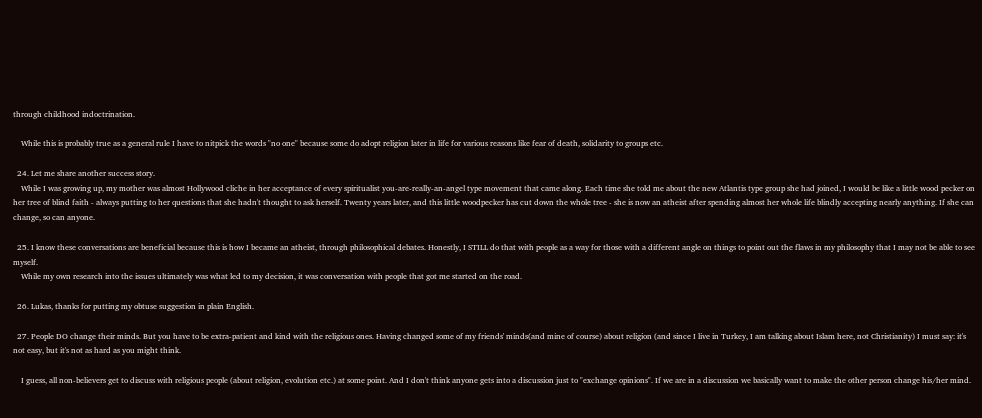through childhood indoctrination.

    While this is probably true as a general rule I have to nitpick the words "no one" because some do adopt religion later in life for various reasons like fear of death, solidarity to groups etc.

  24. Let me share another success story.
    While I was growing up, my mother was almost Hollywood cliche in her acceptance of every spiritualist you-are-really-an-angel type movement that came along. Each time she told me about the new Atlantis type group she had joined, I would be like a little wood pecker on her tree of blind faith - always putting to her questions that she hadn't thought to ask herself. Twenty years later, and this little woodpecker has cut down the whole tree - she is now an atheist after spending almost her whole life blindly accepting nearly anything. If she can change, so can anyone.

  25. I know these conversations are beneficial because this is how I became an atheist, through philosophical debates. Honestly, I STILL do that with people as a way for those with a different angle on things to point out the flaws in my philosophy that I may not be able to see myself.
    While my own research into the issues ultimately was what led to my decision, it was conversation with people that got me started on the road.

  26. Lukas, thanks for putting my obtuse suggestion in plain English.

  27. People DO change their minds. But you have to be extra-patient and kind with the religious ones. Having changed some of my friends' minds(and mine of course) about religion (and since I live in Turkey, I am talking about Islam here, not Christianity) I must say: it's not easy, but it's not as hard as you might think.

    I guess, all non-believers get to discuss with religious people (about religion, evolution etc.) at some point. And I don't think anyone gets into a discussion just to "exchange opinions". If we are in a discussion we basically want to make the other person change his/her mind.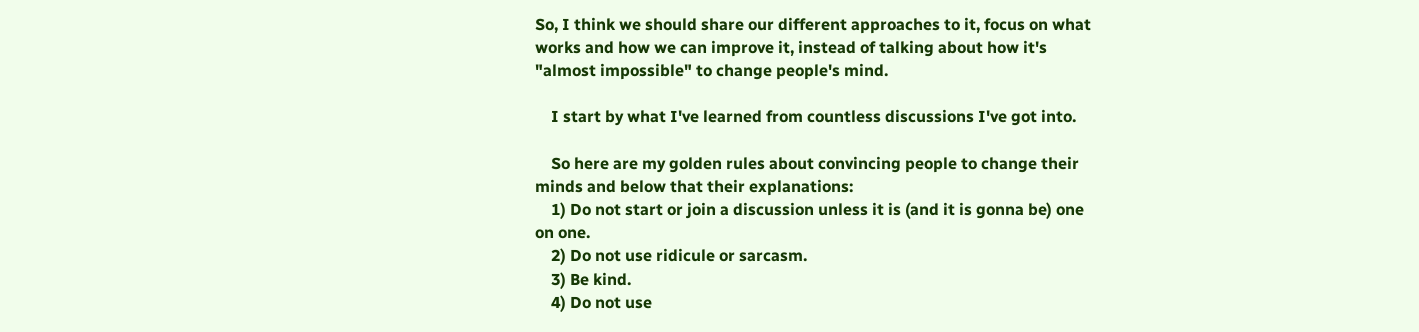So, I think we should share our different approaches to it, focus on what works and how we can improve it, instead of talking about how it's "almost impossible" to change people's mind.

    I start by what I've learned from countless discussions I've got into.

    So here are my golden rules about convincing people to change their minds and below that their explanations:
    1) Do not start or join a discussion unless it is (and it is gonna be) one on one.
    2) Do not use ridicule or sarcasm.
    3) Be kind.
    4) Do not use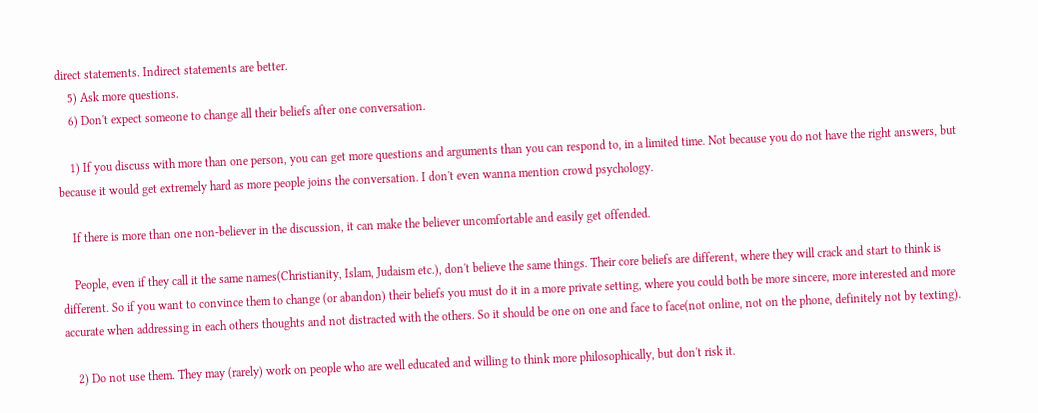direct statements. Indirect statements are better.
    5) Ask more questions.
    6) Don't expect someone to change all their beliefs after one conversation.

    1) If you discuss with more than one person, you can get more questions and arguments than you can respond to, in a limited time. Not because you do not have the right answers, but because it would get extremely hard as more people joins the conversation. I don't even wanna mention crowd psychology.

    If there is more than one non-believer in the discussion, it can make the believer uncomfortable and easily get offended.

    People, even if they call it the same names(Christianity, Islam, Judaism etc.), don't believe the same things. Their core beliefs are different, where they will crack and start to think is different. So if you want to convince them to change (or abandon) their beliefs you must do it in a more private setting, where you could both be more sincere, more interested and more accurate when addressing in each others thoughts and not distracted with the others. So it should be one on one and face to face(not online, not on the phone, definitely not by texting).

    2) Do not use them. They may (rarely) work on people who are well educated and willing to think more philosophically, but don't risk it.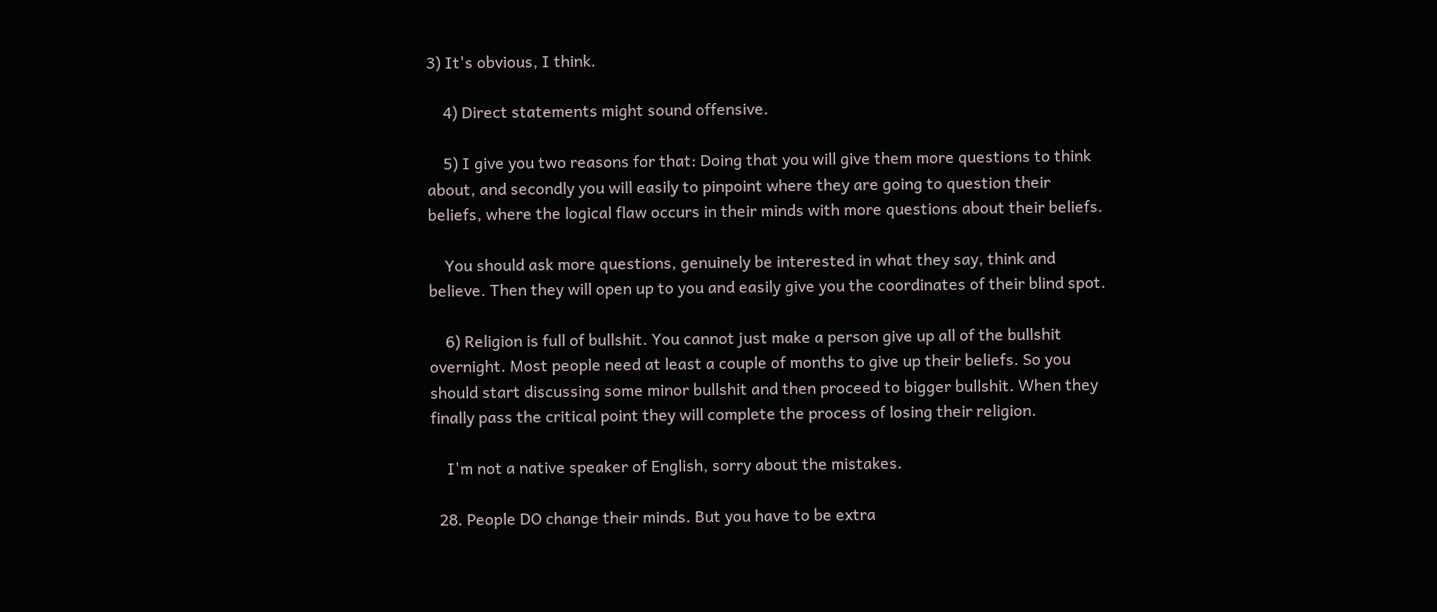3) It's obvious, I think.

    4) Direct statements might sound offensive.

    5) I give you two reasons for that: Doing that you will give them more questions to think about, and secondly you will easily to pinpoint where they are going to question their beliefs, where the logical flaw occurs in their minds with more questions about their beliefs.

    You should ask more questions, genuinely be interested in what they say, think and believe. Then they will open up to you and easily give you the coordinates of their blind spot.

    6) Religion is full of bullshit. You cannot just make a person give up all of the bullshit overnight. Most people need at least a couple of months to give up their beliefs. So you should start discussing some minor bullshit and then proceed to bigger bullshit. When they finally pass the critical point they will complete the process of losing their religion.

    I'm not a native speaker of English, sorry about the mistakes.

  28. People DO change their minds. But you have to be extra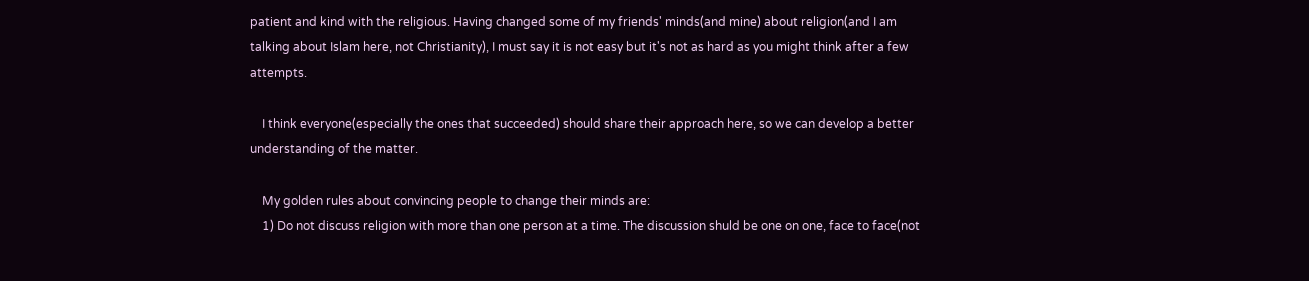patient and kind with the religious. Having changed some of my friends' minds(and mine) about religion(and I am talking about Islam here, not Christianity), I must say it is not easy but it's not as hard as you might think after a few attempts.

    I think everyone(especially the ones that succeeded) should share their approach here, so we can develop a better understanding of the matter.

    My golden rules about convincing people to change their minds are:
    1) Do not discuss religion with more than one person at a time. The discussion shuld be one on one, face to face(not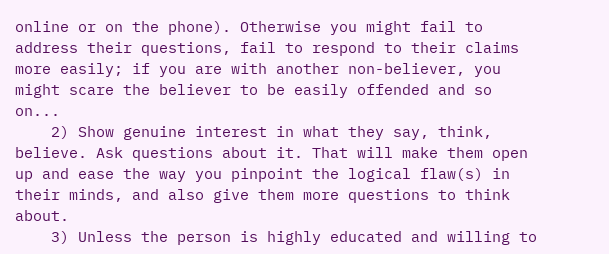online or on the phone). Otherwise you might fail to address their questions, fail to respond to their claims more easily; if you are with another non-believer, you might scare the believer to be easily offended and so on...
    2) Show genuine interest in what they say, think, believe. Ask questions about it. That will make them open up and ease the way you pinpoint the logical flaw(s) in their minds, and also give them more questions to think about.
    3) Unless the person is highly educated and willing to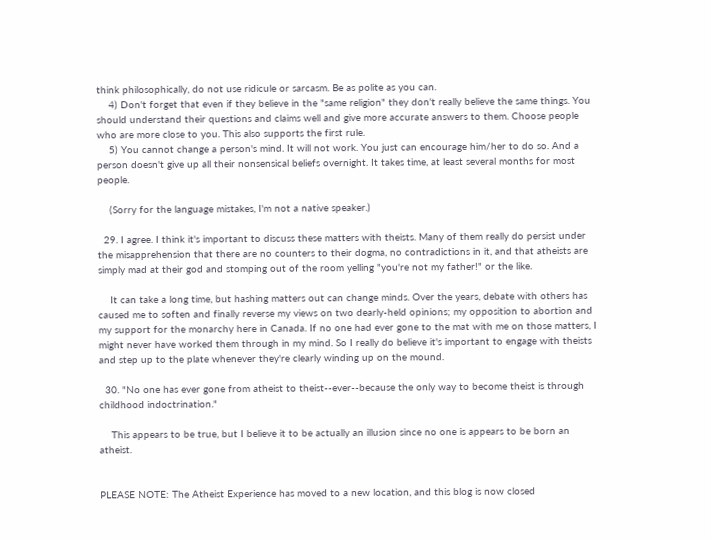think philosophically, do not use ridicule or sarcasm. Be as polite as you can.
    4) Don't forget that even if they believe in the "same religion" they don't really believe the same things. You should understand their questions and claims well and give more accurate answers to them. Choose people who are more close to you. This also supports the first rule.
    5) You cannot change a person's mind. It will not work. You just can encourage him/her to do so. And a person doesn't give up all their nonsensical beliefs overnight. It takes time, at least several months for most people.

    (Sorry for the language mistakes, I'm not a native speaker.)

  29. I agree. I think it's important to discuss these matters with theists. Many of them really do persist under the misapprehension that there are no counters to their dogma, no contradictions in it, and that atheists are simply mad at their god and stomping out of the room yelling "you're not my father!" or the like.

    It can take a long time, but hashing matters out can change minds. Over the years, debate with others has caused me to soften and finally reverse my views on two dearly-held opinions; my opposition to abortion and my support for the monarchy here in Canada. If no one had ever gone to the mat with me on those matters, I might never have worked them through in my mind. So I really do believe it's important to engage with theists and step up to the plate whenever they're clearly winding up on the mound.

  30. "No one has ever gone from atheist to theist--ever--because the only way to become theist is through childhood indoctrination."

    This appears to be true, but I believe it to be actually an illusion since no one is appears to be born an atheist.


PLEASE NOTE: The Atheist Experience has moved to a new location, and this blog is now closed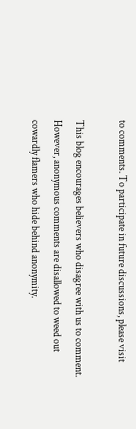to comments. To participate in future discussions, please visit

This blog encourages believers who disagree with us to comment. However, anonymous comments are disallowed to weed out cowardly flamers who hide behind anonymity.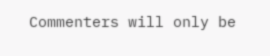Commenters will only be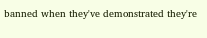banned when they've demonstrated they're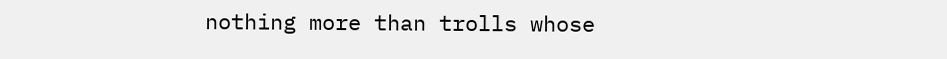nothing more than trolls whose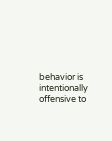behavior is intentionally offensive to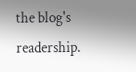the blog's readership.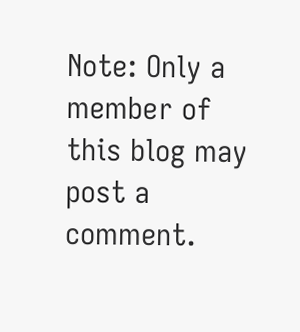Note: Only a member of this blog may post a comment.